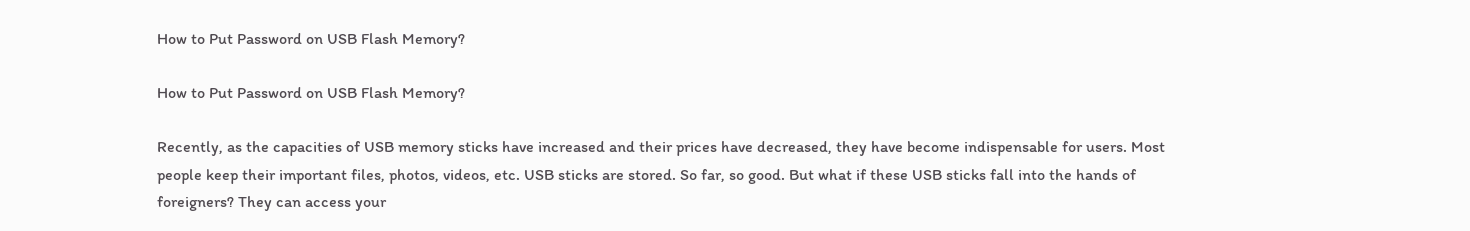How to Put Password on USB Flash Memory?

How to Put Password on USB Flash Memory?

Recently, as the capacities of USB memory sticks have increased and their prices have decreased, they have become indispensable for users. Most people keep their important files, photos, videos, etc. USB sticks are stored. So far, so good. But what if these USB sticks fall into the hands of foreigners? They can access your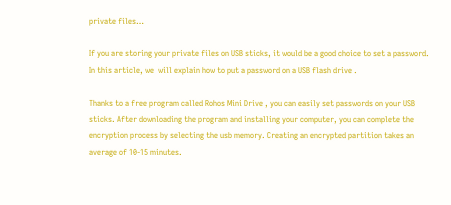private files…

If you are storing your private files on USB sticks, it would be a good choice to set a password. In this article, we  will explain how to put a password on a USB flash drive .

Thanks to a free program called Rohos Mini Drive , you can easily set passwords on your USB sticks. After downloading the program and installing your computer, you can complete the encryption process by selecting the usb memory. Creating an encrypted partition takes an average of 10-15 minutes.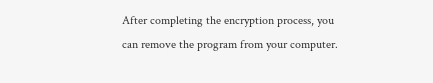After completing the encryption process, you can remove the program from your computer.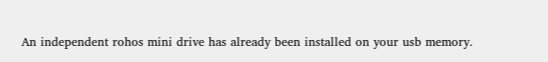An independent rohos mini drive has already been installed on your usb memory.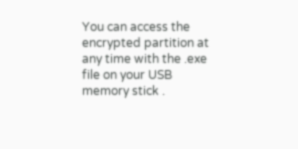You can access the encrypted partition at any time with the .exe file on your USB memory stick .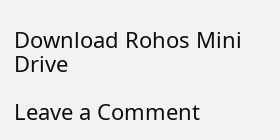Download Rohos Mini Drive

Leave a Comment